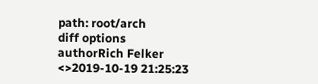path: root/arch
diff options
authorRich Felker <>2019-10-19 21:25:23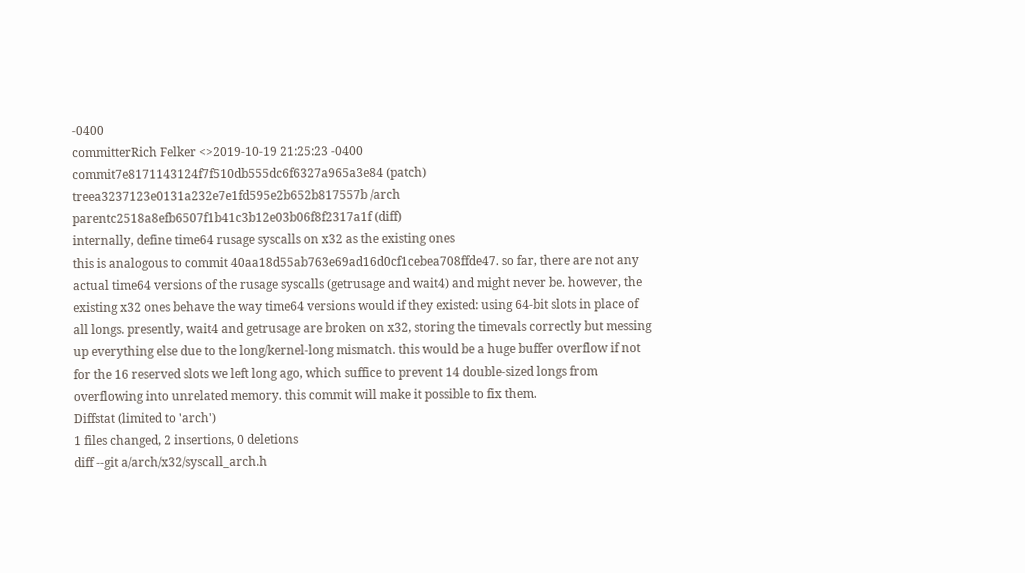-0400
committerRich Felker <>2019-10-19 21:25:23 -0400
commit7e8171143124f7f510db555dc6f6327a965a3e84 (patch)
treea3237123e0131a232e7e1fd595e2b652b817557b /arch
parentc2518a8efb6507f1b41c3b12e03b06f8f2317a1f (diff)
internally, define time64 rusage syscalls on x32 as the existing ones
this is analogous to commit 40aa18d55ab763e69ad16d0cf1cebea708ffde47. so far, there are not any actual time64 versions of the rusage syscalls (getrusage and wait4) and might never be. however, the existing x32 ones behave the way time64 versions would if they existed: using 64-bit slots in place of all longs. presently, wait4 and getrusage are broken on x32, storing the timevals correctly but messing up everything else due to the long/kernel-long mismatch. this would be a huge buffer overflow if not for the 16 reserved slots we left long ago, which suffice to prevent 14 double-sized longs from overflowing into unrelated memory. this commit will make it possible to fix them.
Diffstat (limited to 'arch')
1 files changed, 2 insertions, 0 deletions
diff --git a/arch/x32/syscall_arch.h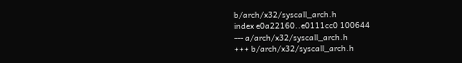b/arch/x32/syscall_arch.h
index e0a22160..e0111cc0 100644
--- a/arch/x32/syscall_arch.h
+++ b/arch/x32/syscall_arch.h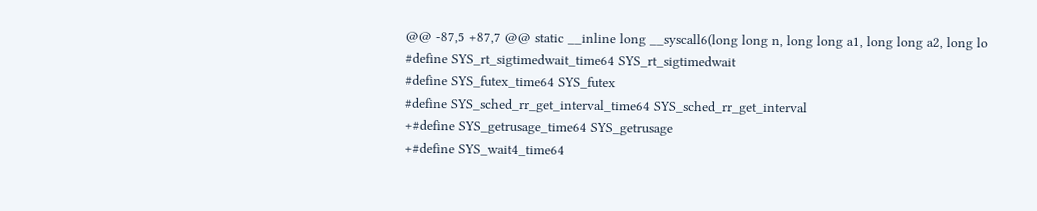@@ -87,5 +87,7 @@ static __inline long __syscall6(long long n, long long a1, long long a2, long lo
#define SYS_rt_sigtimedwait_time64 SYS_rt_sigtimedwait
#define SYS_futex_time64 SYS_futex
#define SYS_sched_rr_get_interval_time64 SYS_sched_rr_get_interval
+#define SYS_getrusage_time64 SYS_getrusage
+#define SYS_wait4_time64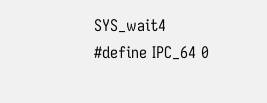SYS_wait4
#define IPC_64 0